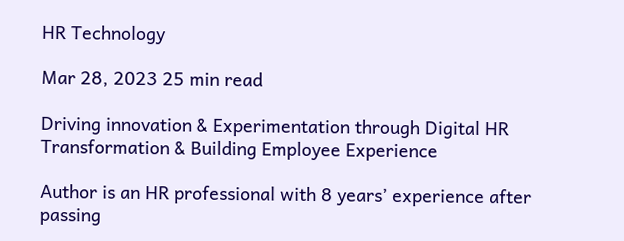HR Technology

Mar 28, 2023 25 min read

Driving innovation & Experimentation through Digital HR Transformation & Building Employee Experience

Author is an HR professional with 8 years’ experience after passing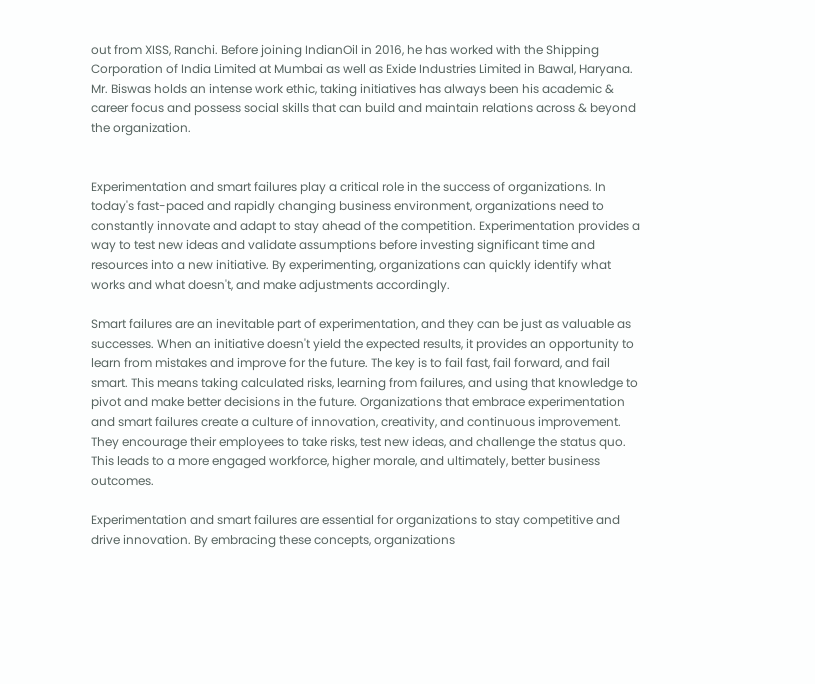out from XISS, Ranchi. Before joining IndianOil in 2016, he has worked with the Shipping Corporation of India Limited at Mumbai as well as Exide Industries Limited in Bawal, Haryana. Mr. Biswas holds an intense work ethic, taking initiatives has always been his academic & career focus and possess social skills that can build and maintain relations across & beyond the organization.


Experimentation and smart failures play a critical role in the success of organizations. In today's fast-paced and rapidly changing business environment, organizations need to constantly innovate and adapt to stay ahead of the competition. Experimentation provides a way to test new ideas and validate assumptions before investing significant time and resources into a new initiative. By experimenting, organizations can quickly identify what works and what doesn't, and make adjustments accordingly.

Smart failures are an inevitable part of experimentation, and they can be just as valuable as successes. When an initiative doesn't yield the expected results, it provides an opportunity to learn from mistakes and improve for the future. The key is to fail fast, fail forward, and fail smart. This means taking calculated risks, learning from failures, and using that knowledge to pivot and make better decisions in the future. Organizations that embrace experimentation and smart failures create a culture of innovation, creativity, and continuous improvement. They encourage their employees to take risks, test new ideas, and challenge the status quo. This leads to a more engaged workforce, higher morale, and ultimately, better business outcomes.

Experimentation and smart failures are essential for organizations to stay competitive and drive innovation. By embracing these concepts, organizations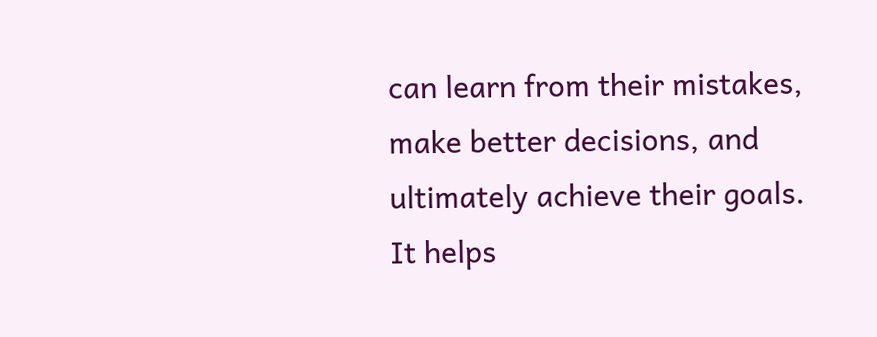can learn from their mistakes, make better decisions, and ultimately achieve their goals. It helps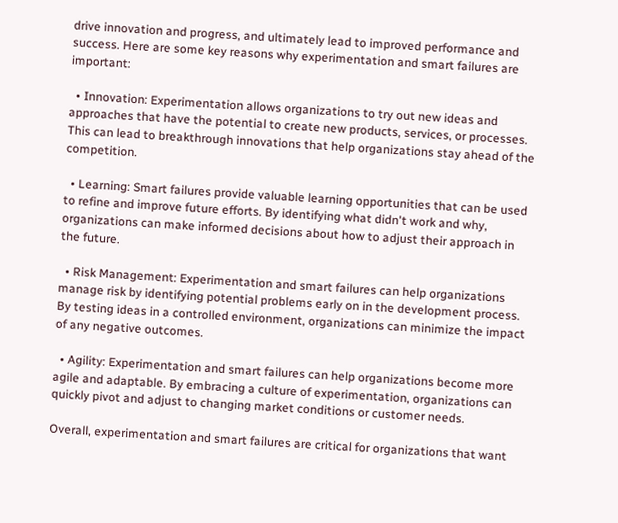drive innovation and progress, and ultimately lead to improved performance and success. Here are some key reasons why experimentation and smart failures are important:

  • Innovation: Experimentation allows organizations to try out new ideas and approaches that have the potential to create new products, services, or processes. This can lead to breakthrough innovations that help organizations stay ahead of the competition.

  • Learning: Smart failures provide valuable learning opportunities that can be used to refine and improve future efforts. By identifying what didn't work and why, organizations can make informed decisions about how to adjust their approach in the future.

  • Risk Management: Experimentation and smart failures can help organizations manage risk by identifying potential problems early on in the development process. By testing ideas in a controlled environment, organizations can minimize the impact of any negative outcomes.

  • Agility: Experimentation and smart failures can help organizations become more agile and adaptable. By embracing a culture of experimentation, organizations can quickly pivot and adjust to changing market conditions or customer needs.

Overall, experimentation and smart failures are critical for organizations that want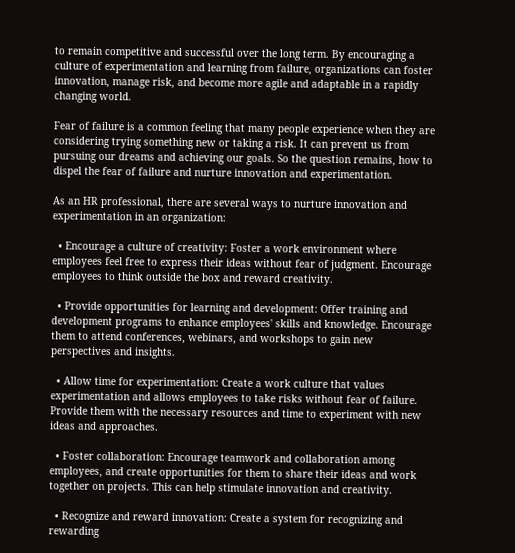to remain competitive and successful over the long term. By encouraging a culture of experimentation and learning from failure, organizations can foster innovation, manage risk, and become more agile and adaptable in a rapidly changing world.

Fear of failure is a common feeling that many people experience when they are considering trying something new or taking a risk. It can prevent us from pursuing our dreams and achieving our goals. So the question remains, how to dispel the fear of failure and nurture innovation and experimentation.

As an HR professional, there are several ways to nurture innovation and experimentation in an organization:

  • Encourage a culture of creativity: Foster a work environment where employees feel free to express their ideas without fear of judgment. Encourage employees to think outside the box and reward creativity.

  • Provide opportunities for learning and development: Offer training and development programs to enhance employees' skills and knowledge. Encourage them to attend conferences, webinars, and workshops to gain new perspectives and insights.

  • Allow time for experimentation: Create a work culture that values experimentation and allows employees to take risks without fear of failure. Provide them with the necessary resources and time to experiment with new ideas and approaches.

  • Foster collaboration: Encourage teamwork and collaboration among employees, and create opportunities for them to share their ideas and work together on projects. This can help stimulate innovation and creativity.

  • Recognize and reward innovation: Create a system for recognizing and rewarding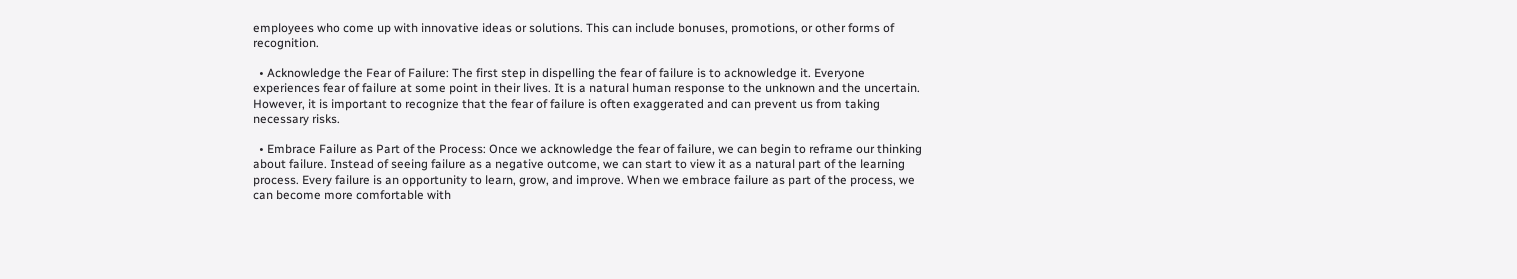employees who come up with innovative ideas or solutions. This can include bonuses, promotions, or other forms of recognition.

  • Acknowledge the Fear of Failure: The first step in dispelling the fear of failure is to acknowledge it. Everyone experiences fear of failure at some point in their lives. It is a natural human response to the unknown and the uncertain. However, it is important to recognize that the fear of failure is often exaggerated and can prevent us from taking necessary risks.

  • Embrace Failure as Part of the Process: Once we acknowledge the fear of failure, we can begin to reframe our thinking about failure. Instead of seeing failure as a negative outcome, we can start to view it as a natural part of the learning process. Every failure is an opportunity to learn, grow, and improve. When we embrace failure as part of the process, we can become more comfortable with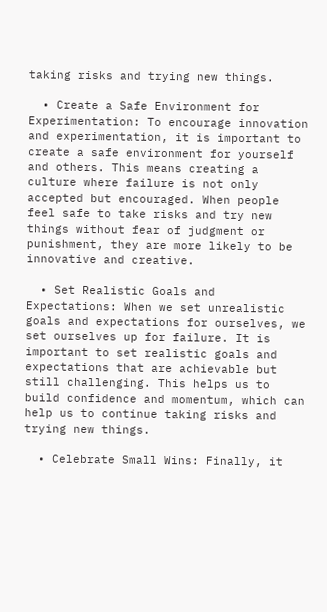taking risks and trying new things.

  • Create a Safe Environment for Experimentation: To encourage innovation and experimentation, it is important to create a safe environment for yourself and others. This means creating a culture where failure is not only accepted but encouraged. When people feel safe to take risks and try new things without fear of judgment or punishment, they are more likely to be innovative and creative.

  • Set Realistic Goals and Expectations: When we set unrealistic goals and expectations for ourselves, we set ourselves up for failure. It is important to set realistic goals and expectations that are achievable but still challenging. This helps us to build confidence and momentum, which can help us to continue taking risks and trying new things.

  • Celebrate Small Wins: Finally, it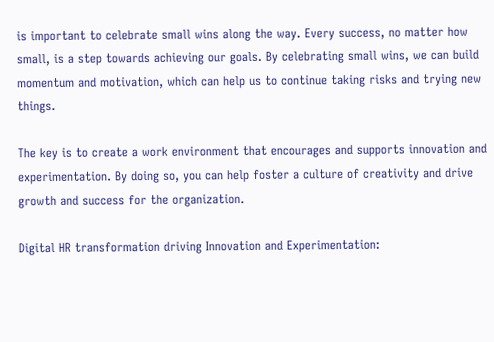is important to celebrate small wins along the way. Every success, no matter how small, is a step towards achieving our goals. By celebrating small wins, we can build momentum and motivation, which can help us to continue taking risks and trying new things.

The key is to create a work environment that encourages and supports innovation and experimentation. By doing so, you can help foster a culture of creativity and drive growth and success for the organization.

Digital HR transformation driving Innovation and Experimentation: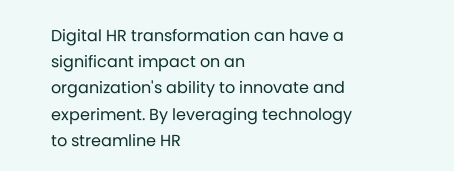Digital HR transformation can have a significant impact on an organization's ability to innovate and experiment. By leveraging technology to streamline HR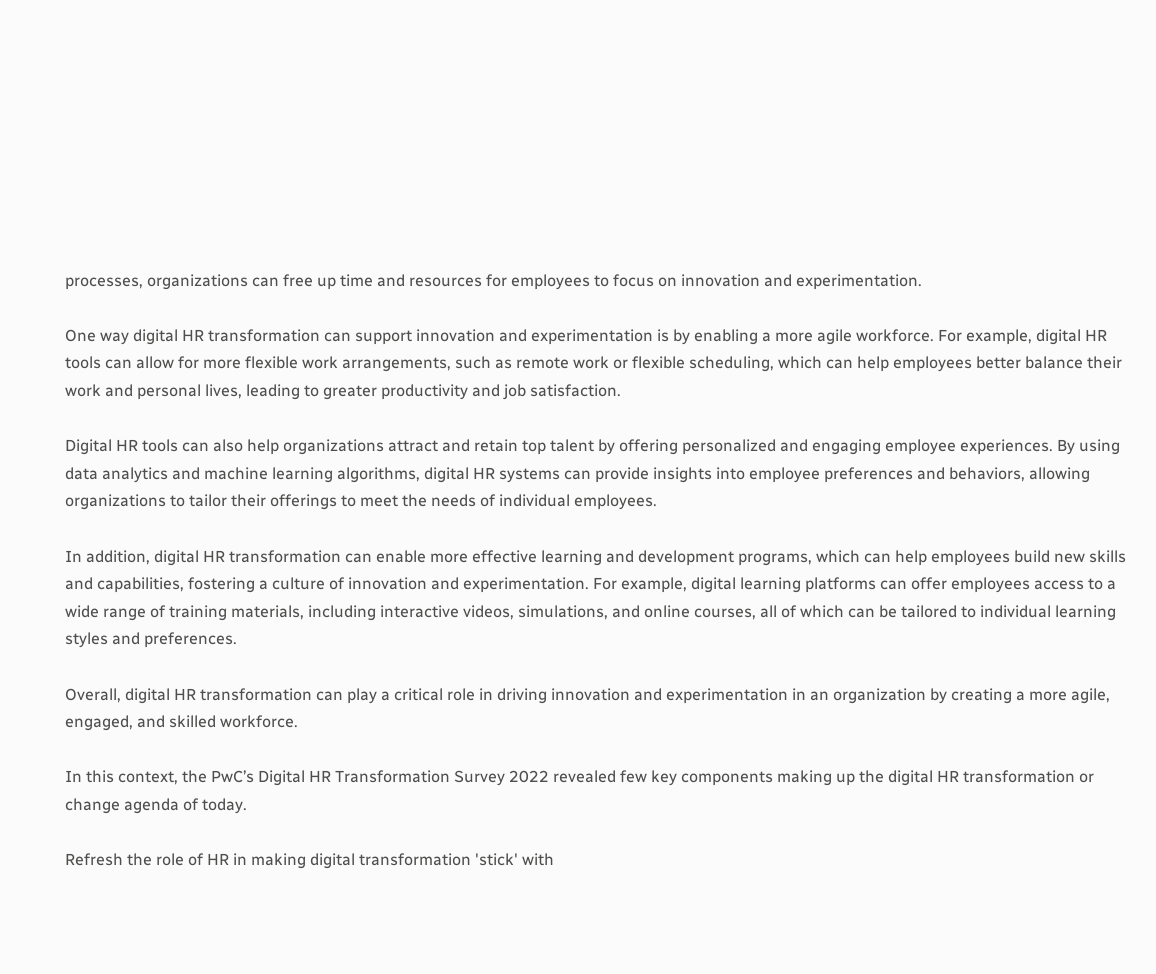processes, organizations can free up time and resources for employees to focus on innovation and experimentation.

One way digital HR transformation can support innovation and experimentation is by enabling a more agile workforce. For example, digital HR tools can allow for more flexible work arrangements, such as remote work or flexible scheduling, which can help employees better balance their work and personal lives, leading to greater productivity and job satisfaction.

Digital HR tools can also help organizations attract and retain top talent by offering personalized and engaging employee experiences. By using data analytics and machine learning algorithms, digital HR systems can provide insights into employee preferences and behaviors, allowing organizations to tailor their offerings to meet the needs of individual employees.

In addition, digital HR transformation can enable more effective learning and development programs, which can help employees build new skills and capabilities, fostering a culture of innovation and experimentation. For example, digital learning platforms can offer employees access to a wide range of training materials, including interactive videos, simulations, and online courses, all of which can be tailored to individual learning styles and preferences.

Overall, digital HR transformation can play a critical role in driving innovation and experimentation in an organization by creating a more agile, engaged, and skilled workforce.

In this context, the PwC’s Digital HR Transformation Survey 2022 revealed few key components making up the digital HR transformation or change agenda of today.

Refresh the role of HR in making digital transformation 'stick' with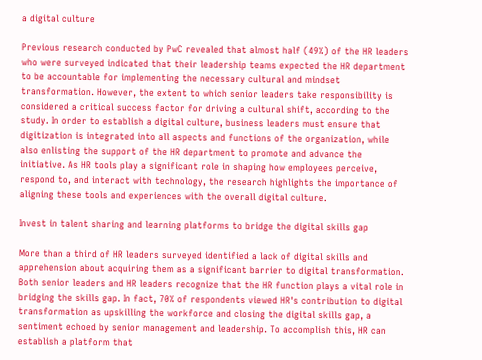a digital culture

Previous research conducted by PwC revealed that almost half (49%) of the HR leaders who were surveyed indicated that their leadership teams expected the HR department to be accountable for implementing the necessary cultural and mindset transformation. However, the extent to which senior leaders take responsibility is considered a critical success factor for driving a cultural shift, according to the study. In order to establish a digital culture, business leaders must ensure that digitization is integrated into all aspects and functions of the organization, while also enlisting the support of the HR department to promote and advance the initiative. As HR tools play a significant role in shaping how employees perceive, respond to, and interact with technology, the research highlights the importance of aligning these tools and experiences with the overall digital culture.

Invest in talent sharing and learning platforms to bridge the digital skills gap

More than a third of HR leaders surveyed identified a lack of digital skills and apprehension about acquiring them as a significant barrier to digital transformation. Both senior leaders and HR leaders recognize that the HR function plays a vital role in bridging the skills gap. In fact, 70% of respondents viewed HR's contribution to digital transformation as upskilling the workforce and closing the digital skills gap, a sentiment echoed by senior management and leadership. To accomplish this, HR can establish a platform that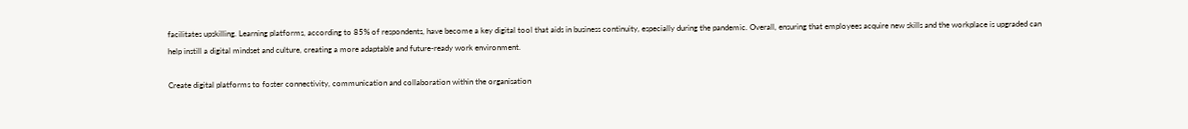facilitates upskilling. Learning platforms, according to 85% of respondents, have become a key digital tool that aids in business continuity, especially during the pandemic. Overall, ensuring that employees acquire new skills and the workplace is upgraded can help instill a digital mindset and culture, creating a more adaptable and future-ready work environment.

Create digital platforms to foster connectivity, communication and collaboration within the organisation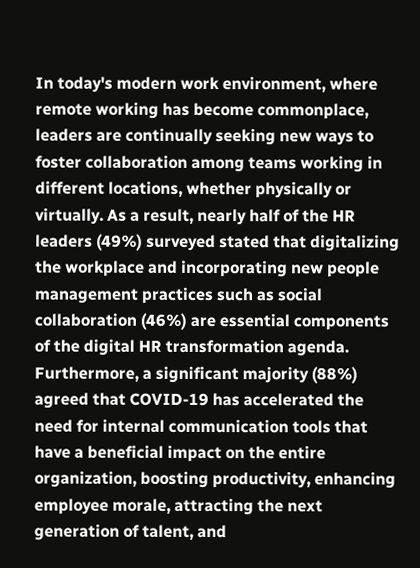In today's modern work environment, where remote working has become commonplace, leaders are continually seeking new ways to foster collaboration among teams working in different locations, whether physically or virtually. As a result, nearly half of the HR leaders (49%) surveyed stated that digitalizing the workplace and incorporating new people management practices such as social collaboration (46%) are essential components of the digital HR transformation agenda. Furthermore, a significant majority (88%) agreed that COVID-19 has accelerated the need for internal communication tools that have a beneficial impact on the entire organization, boosting productivity, enhancing employee morale, attracting the next generation of talent, and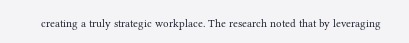creating a truly strategic workplace. The research noted that by leveraging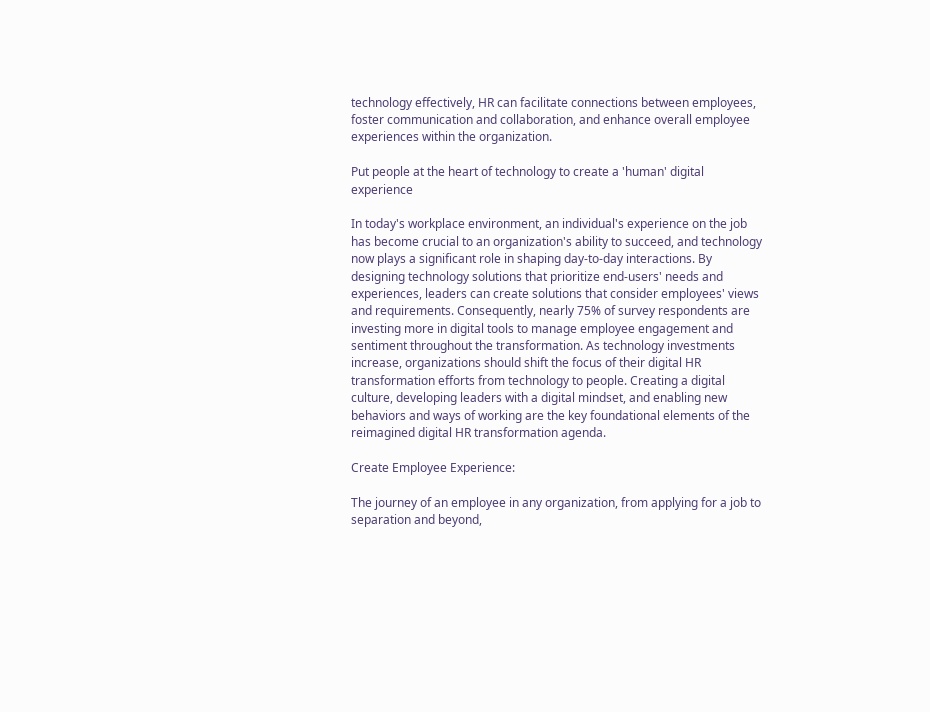technology effectively, HR can facilitate connections between employees, foster communication and collaboration, and enhance overall employee experiences within the organization.

Put people at the heart of technology to create a 'human' digital experience

In today's workplace environment, an individual's experience on the job has become crucial to an organization's ability to succeed, and technology now plays a significant role in shaping day-to-day interactions. By designing technology solutions that prioritize end-users' needs and experiences, leaders can create solutions that consider employees' views and requirements. Consequently, nearly 75% of survey respondents are investing more in digital tools to manage employee engagement and sentiment throughout the transformation. As technology investments increase, organizations should shift the focus of their digital HR transformation efforts from technology to people. Creating a digital culture, developing leaders with a digital mindset, and enabling new behaviors and ways of working are the key foundational elements of the reimagined digital HR transformation agenda.

Create Employee Experience:

The journey of an employee in any organization, from applying for a job to separation and beyond,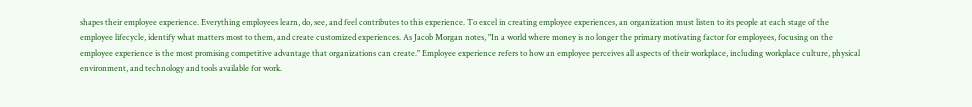shapes their employee experience. Everything employees learn, do, see, and feel contributes to this experience. To excel in creating employee experiences, an organization must listen to its people at each stage of the employee lifecycle, identify what matters most to them, and create customized experiences. As Jacob Morgan notes, "In a world where money is no longer the primary motivating factor for employees, focusing on the employee experience is the most promising competitive advantage that organizations can create." Employee experience refers to how an employee perceives all aspects of their workplace, including workplace culture, physical environment, and technology and tools available for work.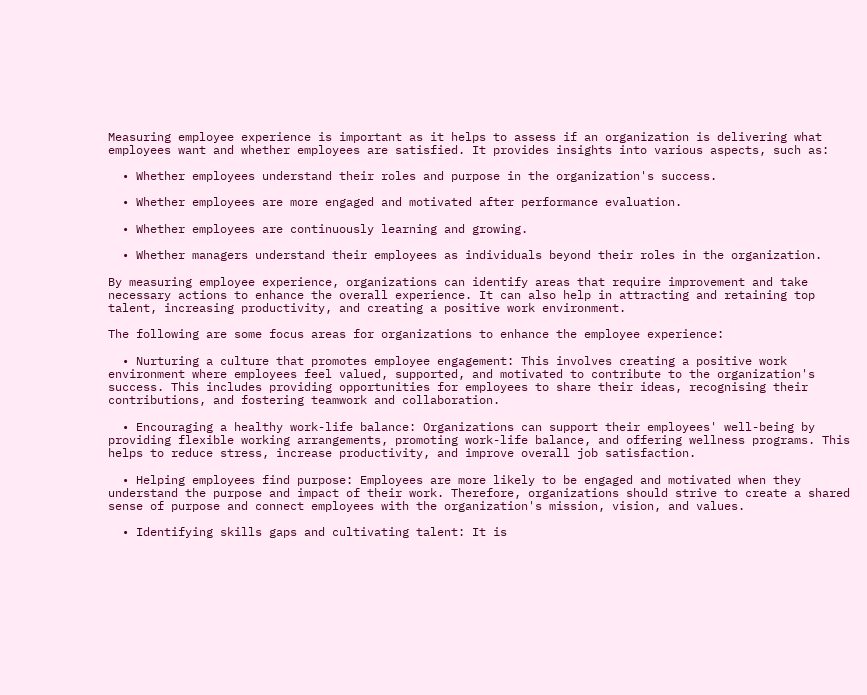Measuring employee experience is important as it helps to assess if an organization is delivering what employees want and whether employees are satisfied. It provides insights into various aspects, such as:

  • Whether employees understand their roles and purpose in the organization's success.

  • Whether employees are more engaged and motivated after performance evaluation.

  • Whether employees are continuously learning and growing.

  • Whether managers understand their employees as individuals beyond their roles in the organization.

By measuring employee experience, organizations can identify areas that require improvement and take necessary actions to enhance the overall experience. It can also help in attracting and retaining top talent, increasing productivity, and creating a positive work environment.

The following are some focus areas for organizations to enhance the employee experience:

  • Nurturing a culture that promotes employee engagement: This involves creating a positive work environment where employees feel valued, supported, and motivated to contribute to the organization's success. This includes providing opportunities for employees to share their ideas, recognising their contributions, and fostering teamwork and collaboration.

  • Encouraging a healthy work-life balance: Organizations can support their employees' well-being by providing flexible working arrangements, promoting work-life balance, and offering wellness programs. This helps to reduce stress, increase productivity, and improve overall job satisfaction.

  • Helping employees find purpose: Employees are more likely to be engaged and motivated when they understand the purpose and impact of their work. Therefore, organizations should strive to create a shared sense of purpose and connect employees with the organization's mission, vision, and values.

  • Identifying skills gaps and cultivating talent: It is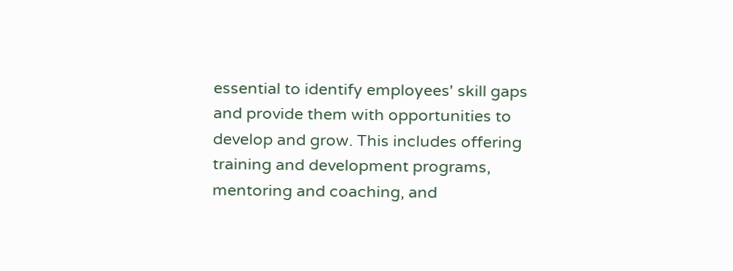essential to identify employees' skill gaps and provide them with opportunities to develop and grow. This includes offering training and development programs, mentoring and coaching, and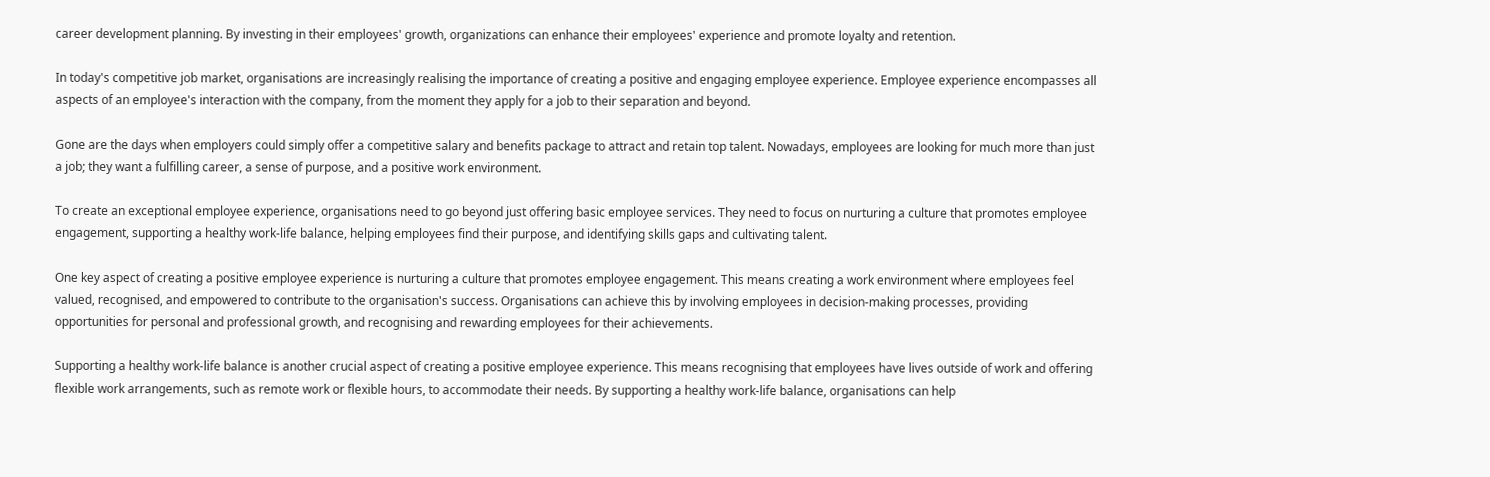career development planning. By investing in their employees' growth, organizations can enhance their employees' experience and promote loyalty and retention.

In today's competitive job market, organisations are increasingly realising the importance of creating a positive and engaging employee experience. Employee experience encompasses all aspects of an employee's interaction with the company, from the moment they apply for a job to their separation and beyond.

Gone are the days when employers could simply offer a competitive salary and benefits package to attract and retain top talent. Nowadays, employees are looking for much more than just a job; they want a fulfilling career, a sense of purpose, and a positive work environment.

To create an exceptional employee experience, organisations need to go beyond just offering basic employee services. They need to focus on nurturing a culture that promotes employee engagement, supporting a healthy work-life balance, helping employees find their purpose, and identifying skills gaps and cultivating talent.

One key aspect of creating a positive employee experience is nurturing a culture that promotes employee engagement. This means creating a work environment where employees feel valued, recognised, and empowered to contribute to the organisation's success. Organisations can achieve this by involving employees in decision-making processes, providing opportunities for personal and professional growth, and recognising and rewarding employees for their achievements.

Supporting a healthy work-life balance is another crucial aspect of creating a positive employee experience. This means recognising that employees have lives outside of work and offering flexible work arrangements, such as remote work or flexible hours, to accommodate their needs. By supporting a healthy work-life balance, organisations can help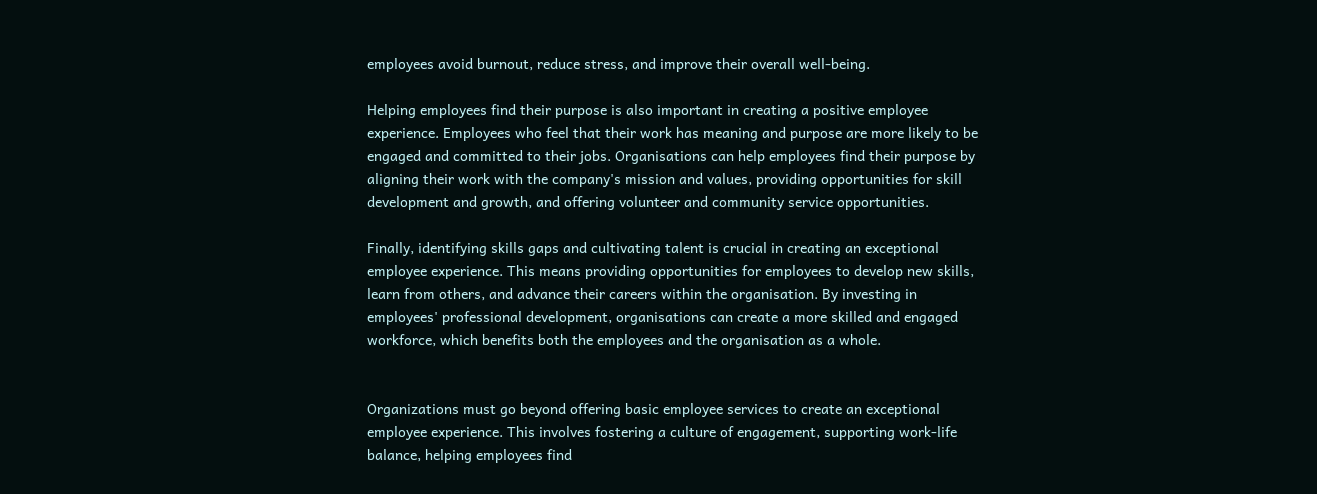employees avoid burnout, reduce stress, and improve their overall well-being.

Helping employees find their purpose is also important in creating a positive employee experience. Employees who feel that their work has meaning and purpose are more likely to be engaged and committed to their jobs. Organisations can help employees find their purpose by aligning their work with the company's mission and values, providing opportunities for skill development and growth, and offering volunteer and community service opportunities.

Finally, identifying skills gaps and cultivating talent is crucial in creating an exceptional employee experience. This means providing opportunities for employees to develop new skills, learn from others, and advance their careers within the organisation. By investing in employees' professional development, organisations can create a more skilled and engaged workforce, which benefits both the employees and the organisation as a whole.


Organizations must go beyond offering basic employee services to create an exceptional employee experience. This involves fostering a culture of engagement, supporting work-life balance, helping employees find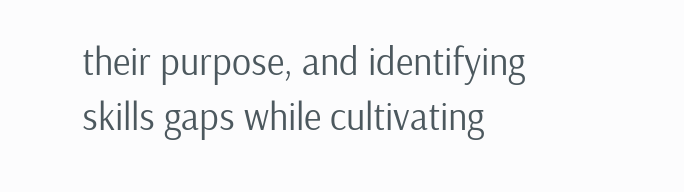their purpose, and identifying skills gaps while cultivating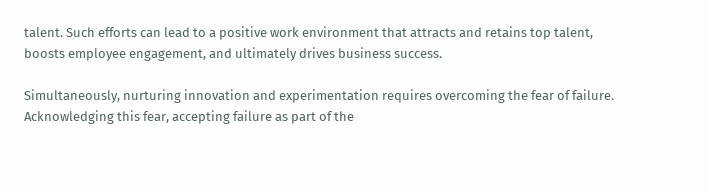talent. Such efforts can lead to a positive work environment that attracts and retains top talent, boosts employee engagement, and ultimately drives business success.

Simultaneously, nurturing innovation and experimentation requires overcoming the fear of failure. Acknowledging this fear, accepting failure as part of the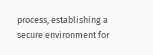process, establishing a secure environment for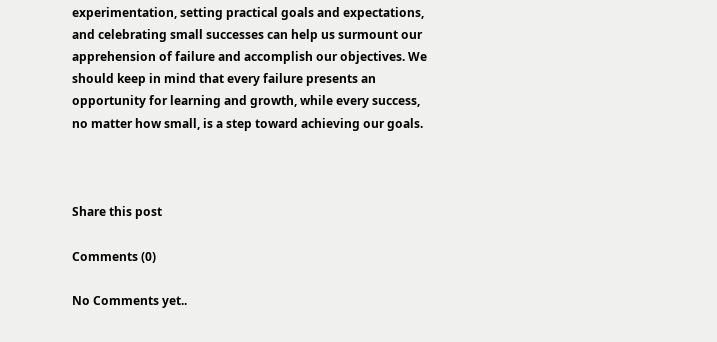experimentation, setting practical goals and expectations, and celebrating small successes can help us surmount our apprehension of failure and accomplish our objectives. We should keep in mind that every failure presents an opportunity for learning and growth, while every success, no matter how small, is a step toward achieving our goals.



Share this post

Comments (0)

No Comments yet..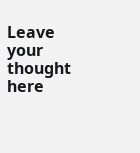Leave your thought here